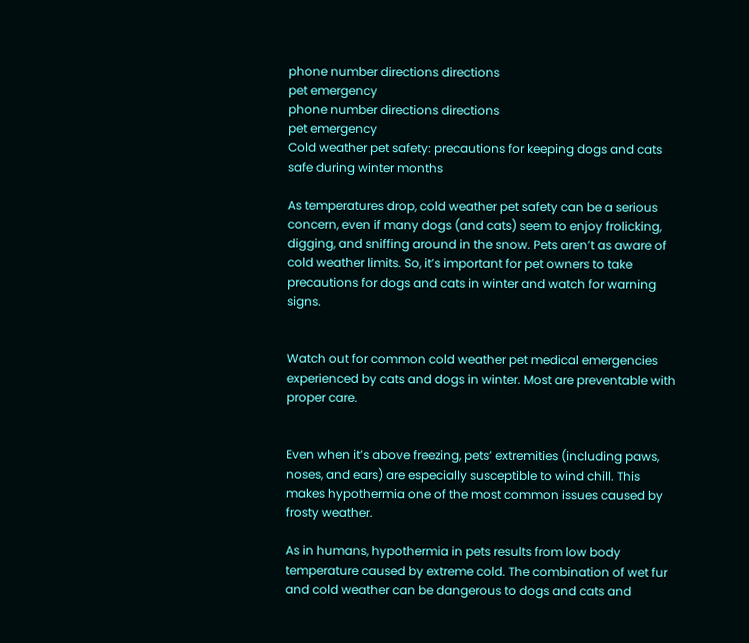phone number directions directions
pet emergency
phone number directions directions
pet emergency
Cold weather pet safety: precautions for keeping dogs and cats safe during winter months

As temperatures drop, cold weather pet safety can be a serious concern, even if many dogs (and cats) seem to enjoy frolicking, digging, and sniffing around in the snow. Pets aren’t as aware of cold weather limits. So, it’s important for pet owners to take precautions for dogs and cats in winter and watch for warning signs.


Watch out for common cold weather pet medical emergencies experienced by cats and dogs in winter. Most are preventable with proper care.


Even when it’s above freezing, pets’ extremities (including paws, noses, and ears) are especially susceptible to wind chill. This makes hypothermia one of the most common issues caused by frosty weather.

As in humans, hypothermia in pets results from low body temperature caused by extreme cold. The combination of wet fur and cold weather can be dangerous to dogs and cats and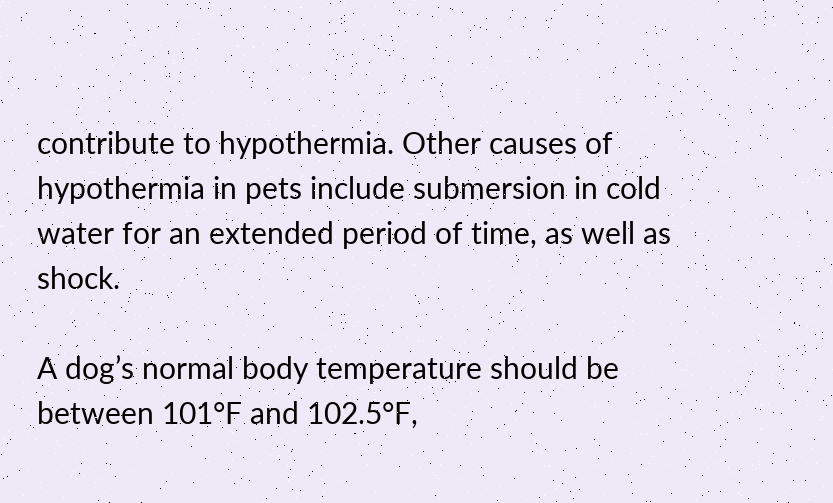contribute to hypothermia. Other causes of hypothermia in pets include submersion in cold water for an extended period of time, as well as shock.

A dog’s normal body temperature should be between 101°F and 102.5°F,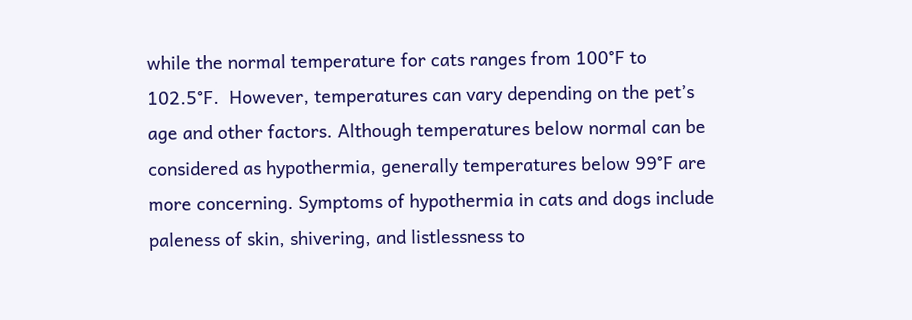while the normal temperature for cats ranges from 100°F to 102.5°F.  However, temperatures can vary depending on the pet’s age and other factors. Although temperatures below normal can be considered as hypothermia, generally temperatures below 99°F are more concerning. Symptoms of hypothermia in cats and dogs include paleness of skin, shivering, and listlessness to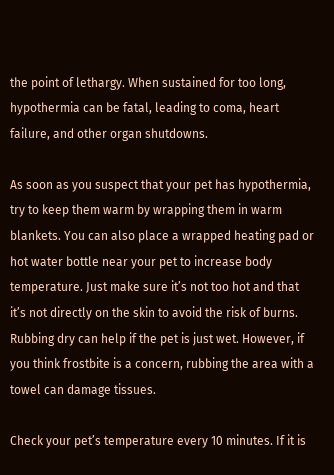the point of lethargy. When sustained for too long, hypothermia can be fatal, leading to coma, heart failure, and other organ shutdowns.

As soon as you suspect that your pet has hypothermia, try to keep them warm by wrapping them in warm blankets. You can also place a wrapped heating pad or hot water bottle near your pet to increase body temperature. Just make sure it’s not too hot and that it’s not directly on the skin to avoid the risk of burns. Rubbing dry can help if the pet is just wet. However, if you think frostbite is a concern, rubbing the area with a towel can damage tissues.

Check your pet’s temperature every 10 minutes. If it is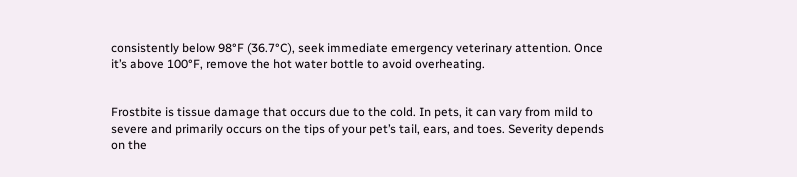consistently below 98°F (36.7°C), seek immediate emergency veterinary attention. Once it’s above 100°F, remove the hot water bottle to avoid overheating.


Frostbite is tissue damage that occurs due to the cold. In pets, it can vary from mild to severe and primarily occurs on the tips of your pet’s tail, ears, and toes. Severity depends on the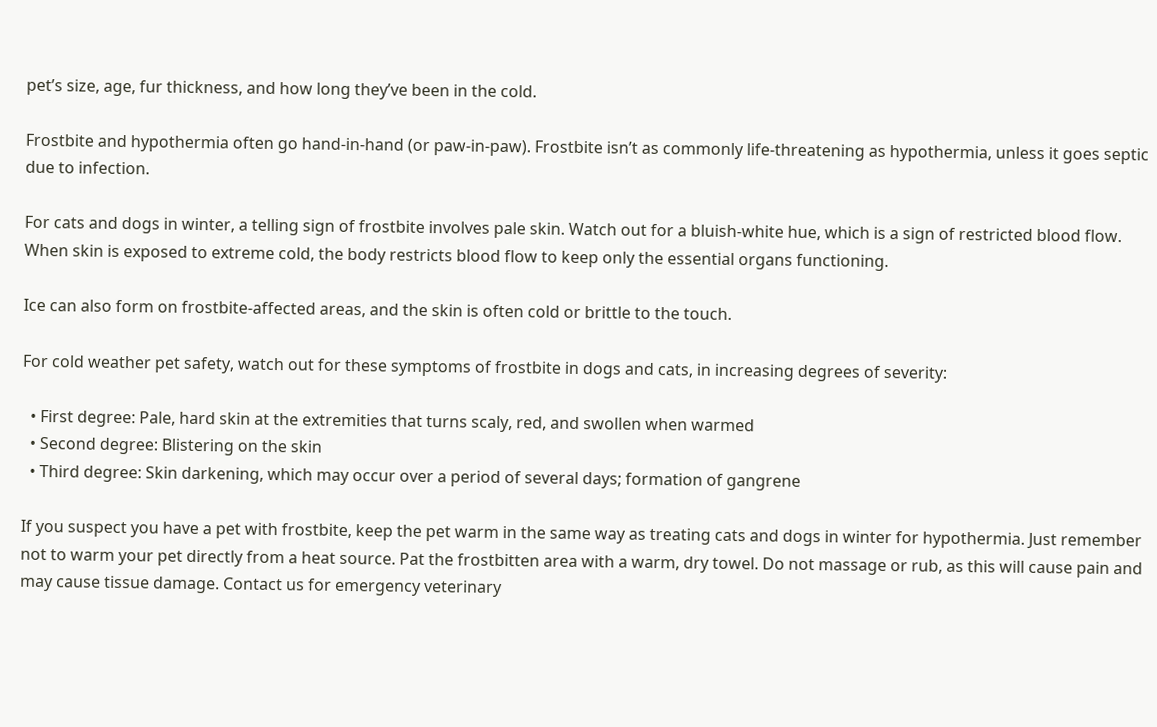pet’s size, age, fur thickness, and how long they’ve been in the cold.

Frostbite and hypothermia often go hand-in-hand (or paw-in-paw). Frostbite isn’t as commonly life-threatening as hypothermia, unless it goes septic due to infection.

For cats and dogs in winter, a telling sign of frostbite involves pale skin. Watch out for a bluish-white hue, which is a sign of restricted blood flow. When skin is exposed to extreme cold, the body restricts blood flow to keep only the essential organs functioning.

Ice can also form on frostbite-affected areas, and the skin is often cold or brittle to the touch.

For cold weather pet safety, watch out for these symptoms of frostbite in dogs and cats, in increasing degrees of severity:

  • First degree: Pale, hard skin at the extremities that turns scaly, red, and swollen when warmed
  • Second degree: Blistering on the skin
  • Third degree: Skin darkening, which may occur over a period of several days; formation of gangrene

If you suspect you have a pet with frostbite, keep the pet warm in the same way as treating cats and dogs in winter for hypothermia. Just remember not to warm your pet directly from a heat source. Pat the frostbitten area with a warm, dry towel. Do not massage or rub, as this will cause pain and may cause tissue damage. Contact us for emergency veterinary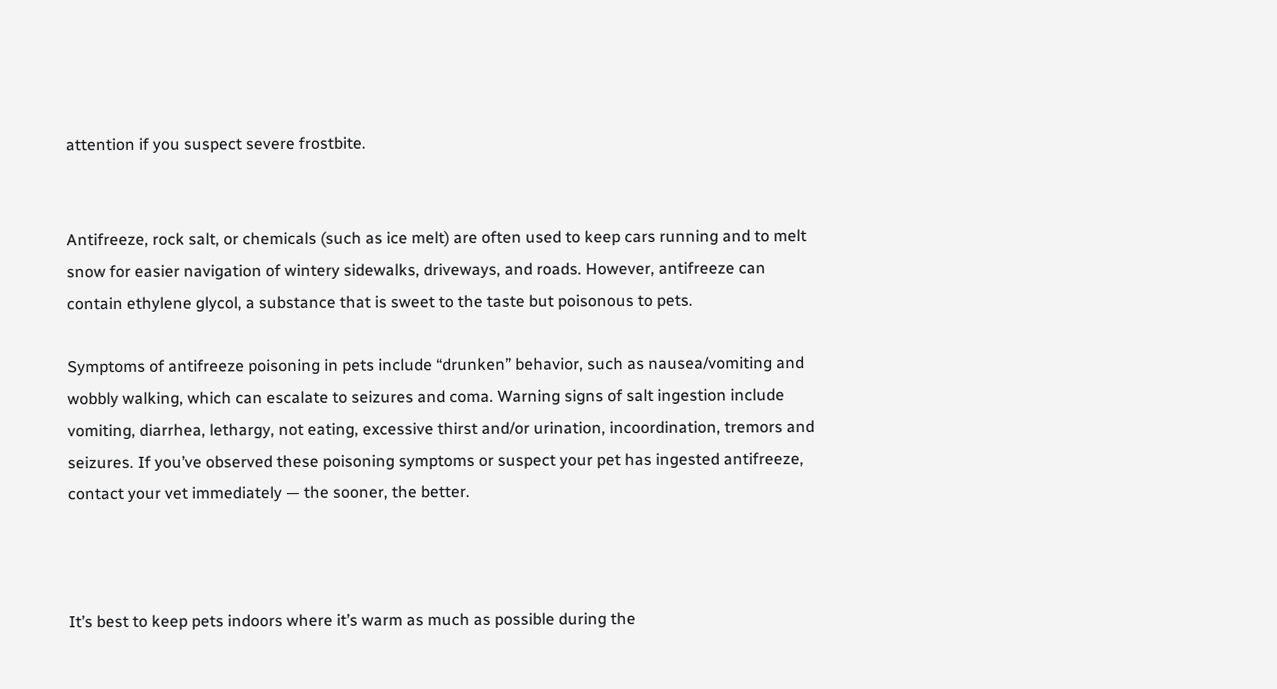attention if you suspect severe frostbite.


Antifreeze, rock salt, or chemicals (such as ice melt) are often used to keep cars running and to melt snow for easier navigation of wintery sidewalks, driveways, and roads. However, antifreeze can contain ethylene glycol, a substance that is sweet to the taste but poisonous to pets.

Symptoms of antifreeze poisoning in pets include “drunken” behavior, such as nausea/vomiting and wobbly walking, which can escalate to seizures and coma. Warning signs of salt ingestion include vomiting, diarrhea, lethargy, not eating, excessive thirst and/or urination, incoordination, tremors and seizures. If you’ve observed these poisoning symptoms or suspect your pet has ingested antifreeze, contact your vet immediately — the sooner, the better.



It’s best to keep pets indoors where it’s warm as much as possible during the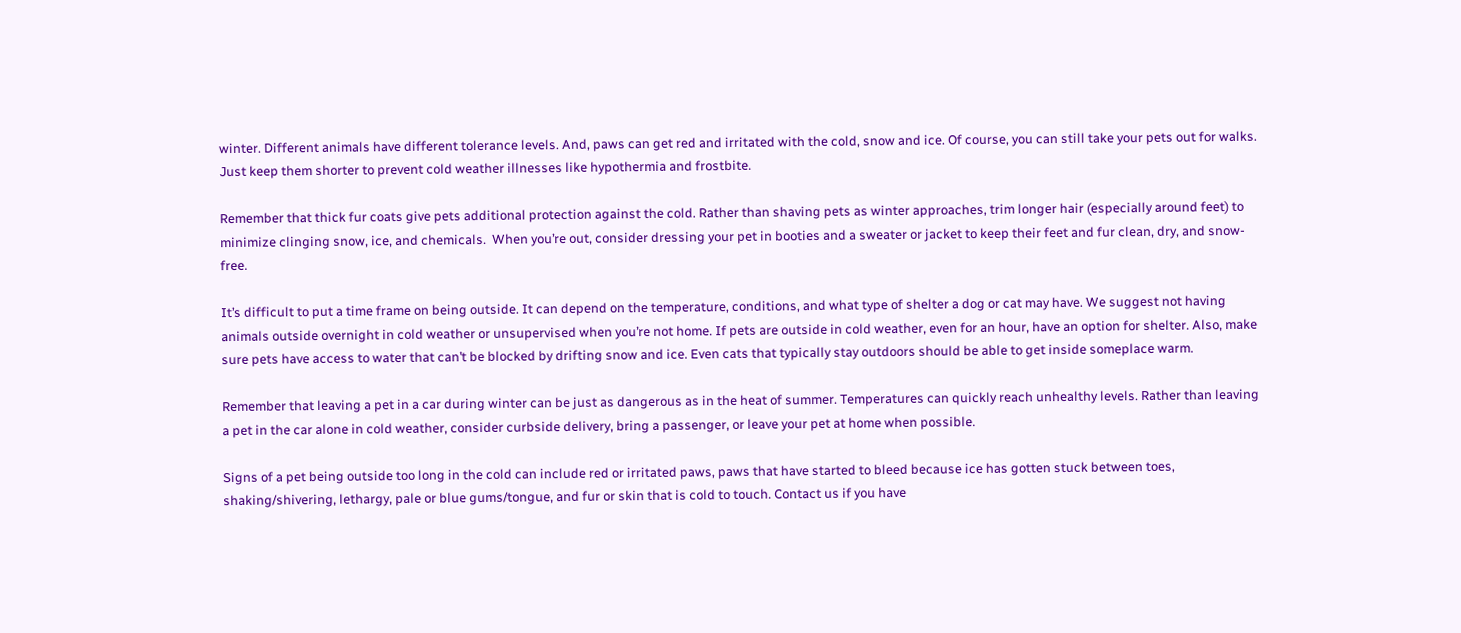winter. Different animals have different tolerance levels. And, paws can get red and irritated with the cold, snow and ice. Of course, you can still take your pets out for walks. Just keep them shorter to prevent cold weather illnesses like hypothermia and frostbite.

Remember that thick fur coats give pets additional protection against the cold. Rather than shaving pets as winter approaches, trim longer hair (especially around feet) to minimize clinging snow, ice, and chemicals.  When you’re out, consider dressing your pet in booties and a sweater or jacket to keep their feet and fur clean, dry, and snow-free.

It’s difficult to put a time frame on being outside. It can depend on the temperature, conditions, and what type of shelter a dog or cat may have. We suggest not having animals outside overnight in cold weather or unsupervised when you’re not home. If pets are outside in cold weather, even for an hour, have an option for shelter. Also, make sure pets have access to water that can’t be blocked by drifting snow and ice. Even cats that typically stay outdoors should be able to get inside someplace warm.

Remember that leaving a pet in a car during winter can be just as dangerous as in the heat of summer. Temperatures can quickly reach unhealthy levels. Rather than leaving a pet in the car alone in cold weather, consider curbside delivery, bring a passenger, or leave your pet at home when possible.

Signs of a pet being outside too long in the cold can include red or irritated paws, paws that have started to bleed because ice has gotten stuck between toes, shaking/shivering, lethargy, pale or blue gums/tongue, and fur or skin that is cold to touch. Contact us if you have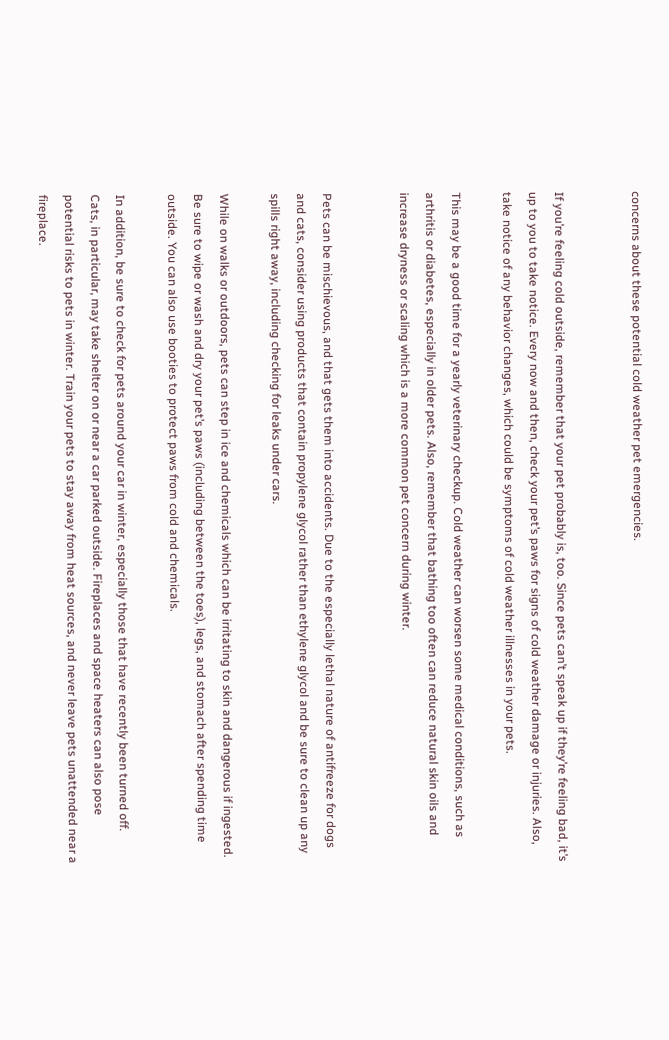concerns about these potential cold weather pet emergencies.


If you’re feeling cold outside, remember that your pet probably is, too. Since pets can’t speak up if they’re feeling bad, it’s up to you to take notice. Every now and then, check your pet’s paws for signs of cold weather damage or injuries. Also, take notice of any behavior changes, which could be symptoms of cold weather illnesses in your pets.

This may be a good time for a yearly veterinary checkup. Cold weather can worsen some medical conditions, such as arthritis or diabetes, especially in older pets. Also, remember that bathing too often can reduce natural skin oils and increase dryness or scaling which is a more common pet concern during winter.


Pets can be mischievous, and that gets them into accidents. Due to the especially lethal nature of antifreeze for dogs and cats, consider using products that contain propylene glycol rather than ethylene glycol and be sure to clean up any spills right away, including checking for leaks under cars.

While on walks or outdoors, pets can step in ice and chemicals which can be irritating to skin and dangerous if ingested. Be sure to wipe or wash and dry your pet’s paws (including between the toes), legs, and stomach after spending time outside. You can also use booties to protect paws from cold and chemicals.

In addition, be sure to check for pets around your car in winter, especially those that have recently been turned off.  Cats, in particular, may take shelter on or near a car parked outside. Fireplaces and space heaters can also pose potential risks to pets in winter. Train your pets to stay away from heat sources, and never leave pets unattended near a fireplace.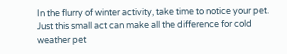In the flurry of winter activity, take time to notice your pet. Just this small act can make all the difference for cold weather pet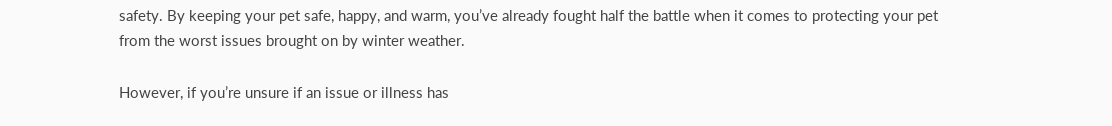safety. By keeping your pet safe, happy, and warm, you’ve already fought half the battle when it comes to protecting your pet from the worst issues brought on by winter weather.

However, if you’re unsure if an issue or illness has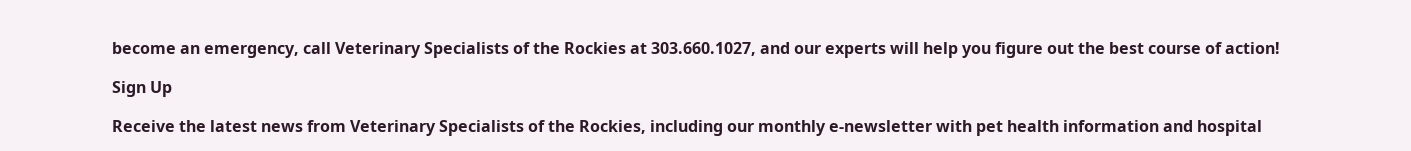become an emergency, call Veterinary Specialists of the Rockies at 303.660.1027, and our experts will help you figure out the best course of action!

Sign Up

Receive the latest news from Veterinary Specialists of the Rockies, including our monthly e-newsletter with pet health information and hospital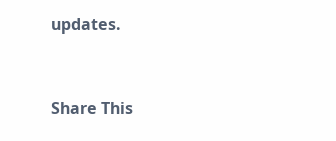updates.



Share This